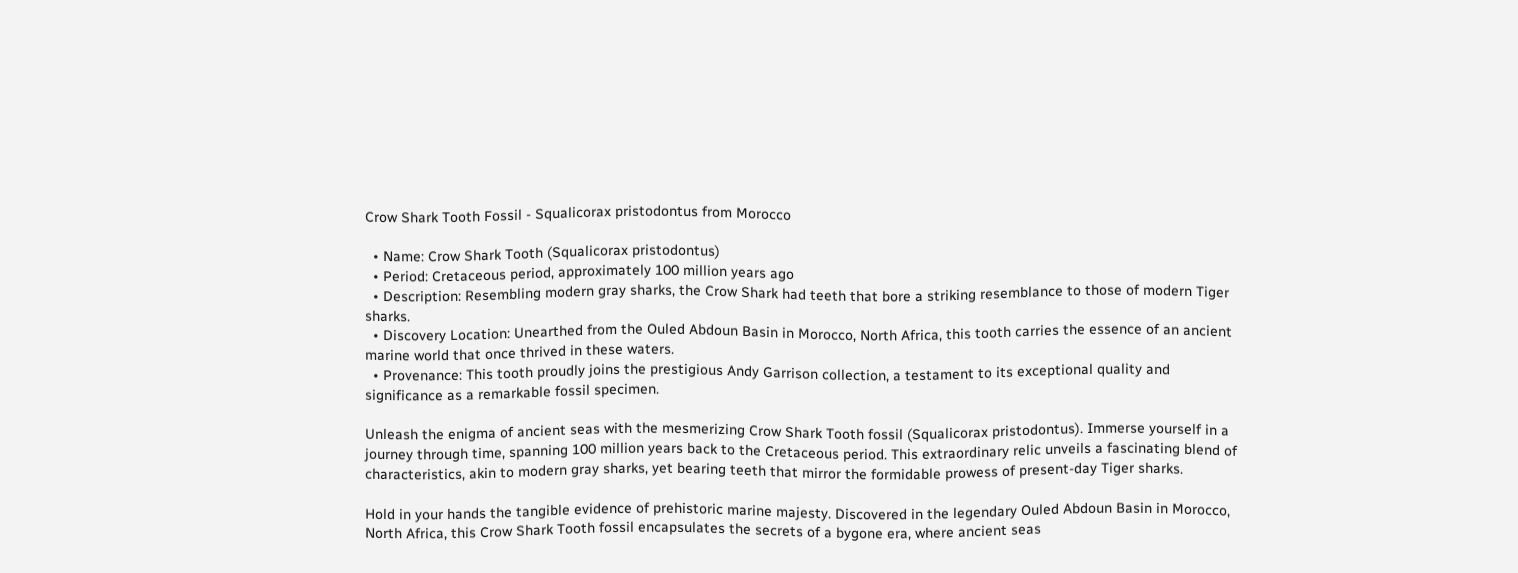Crow Shark Tooth Fossil - Squalicorax pristodontus from Morocco

  • Name: Crow Shark Tooth (Squalicorax pristodontus)
  • Period: Cretaceous period, approximately 100 million years ago
  • Description: Resembling modern gray sharks, the Crow Shark had teeth that bore a striking resemblance to those of modern Tiger sharks.
  • Discovery Location: Unearthed from the Ouled Abdoun Basin in Morocco, North Africa, this tooth carries the essence of an ancient marine world that once thrived in these waters.
  • Provenance: This tooth proudly joins the prestigious Andy Garrison collection, a testament to its exceptional quality and significance as a remarkable fossil specimen.

Unleash the enigma of ancient seas with the mesmerizing Crow Shark Tooth fossil (Squalicorax pristodontus). Immerse yourself in a journey through time, spanning 100 million years back to the Cretaceous period. This extraordinary relic unveils a fascinating blend of characteristics, akin to modern gray sharks, yet bearing teeth that mirror the formidable prowess of present-day Tiger sharks.

Hold in your hands the tangible evidence of prehistoric marine majesty. Discovered in the legendary Ouled Abdoun Basin in Morocco, North Africa, this Crow Shark Tooth fossil encapsulates the secrets of a bygone era, where ancient seas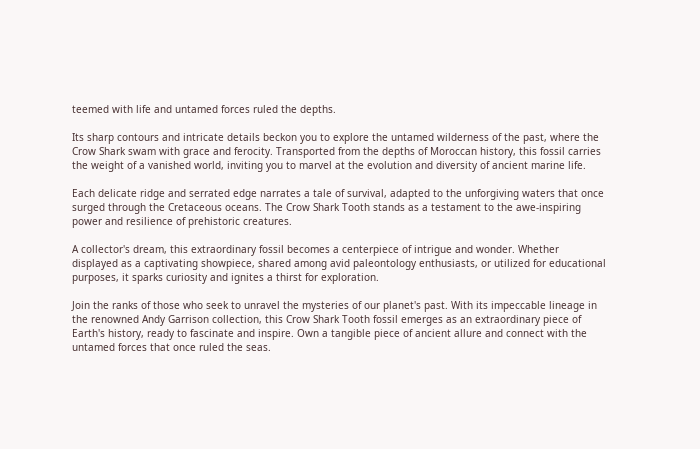teemed with life and untamed forces ruled the depths.

Its sharp contours and intricate details beckon you to explore the untamed wilderness of the past, where the Crow Shark swam with grace and ferocity. Transported from the depths of Moroccan history, this fossil carries the weight of a vanished world, inviting you to marvel at the evolution and diversity of ancient marine life.

Each delicate ridge and serrated edge narrates a tale of survival, adapted to the unforgiving waters that once surged through the Cretaceous oceans. The Crow Shark Tooth stands as a testament to the awe-inspiring power and resilience of prehistoric creatures.

A collector's dream, this extraordinary fossil becomes a centerpiece of intrigue and wonder. Whether displayed as a captivating showpiece, shared among avid paleontology enthusiasts, or utilized for educational purposes, it sparks curiosity and ignites a thirst for exploration.

Join the ranks of those who seek to unravel the mysteries of our planet's past. With its impeccable lineage in the renowned Andy Garrison collection, this Crow Shark Tooth fossil emerges as an extraordinary piece of Earth's history, ready to fascinate and inspire. Own a tangible piece of ancient allure and connect with the untamed forces that once ruled the seas.